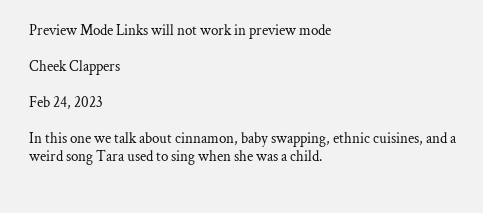Preview Mode Links will not work in preview mode

Cheek Clappers

Feb 24, 2023

In this one we talk about cinnamon, baby swapping, ethnic cuisines, and a weird song Tara used to sing when she was a child.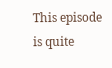This episode is quite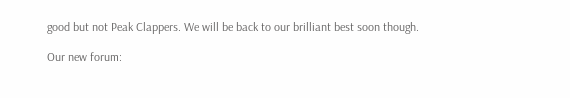good but not Peak Clappers. We will be back to our brilliant best soon though.

Our new forum: